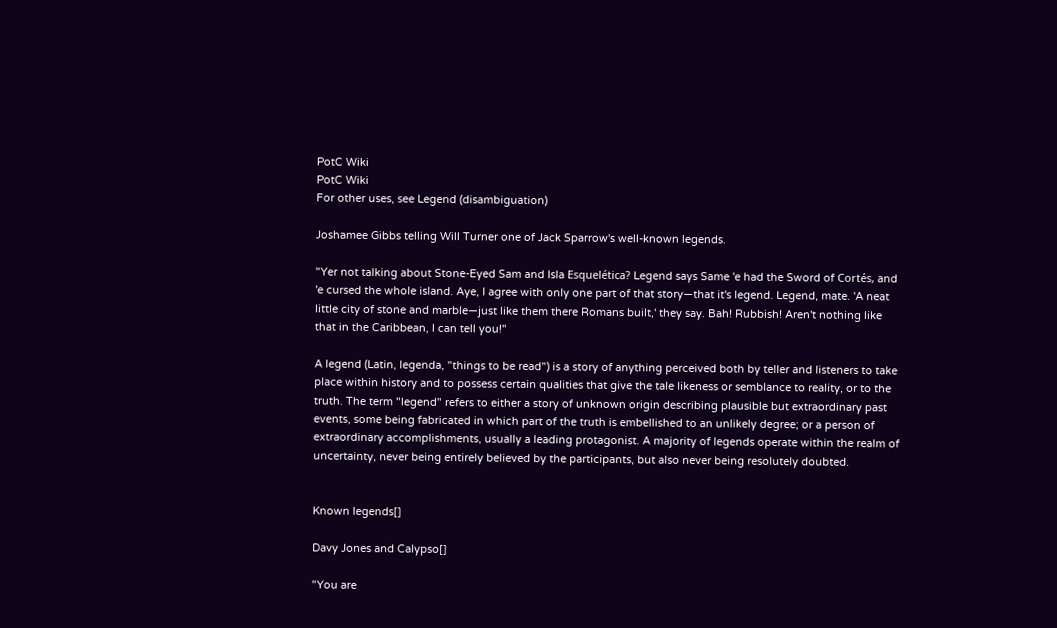PotC Wiki
PotC Wiki
For other uses, see Legend (disambiguation)

Joshamee Gibbs telling Will Turner one of Jack Sparrow's well-known legends.

"Yer not talking about Stone-Eyed Sam and Isla Esquelética? Legend says Same 'e had the Sword of Cortés, and 'e cursed the whole island. Aye, I agree with only one part of that story—that it's legend. Legend, mate. 'A neat little city of stone and marble—just like them there Romans built,' they say. Bah! Rubbish! Aren't nothing like that in the Caribbean, I can tell you!"

A legend (Latin, legenda, "things to be read") is a story of anything perceived both by teller and listeners to take place within history and to possess certain qualities that give the tale likeness or semblance to reality, or to the truth. The term "legend" refers to either a story of unknown origin describing plausible but extraordinary past events, some being fabricated in which part of the truth is embellished to an unlikely degree; or a person of extraordinary accomplishments, usually a leading protagonist. A majority of legends operate within the realm of uncertainty, never being entirely believed by the participants, but also never being resolutely doubted.


Known legends[]

Davy Jones and Calypso[]

"You are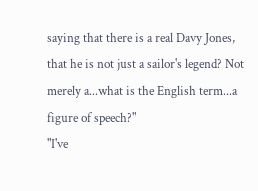saying that there is a real Davy Jones, that he is not just a sailor's legend? Not merely a...what is the English term...a figure of speech?"
"I've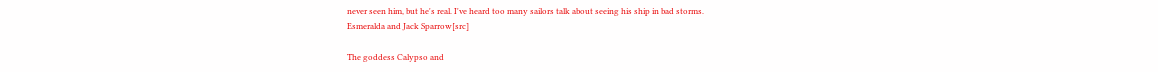never seen him, but he's real. I've heard too many sailors talk about seeing his ship in bad storms.
Esmeralda and Jack Sparrow[src]

The goddess Calypso and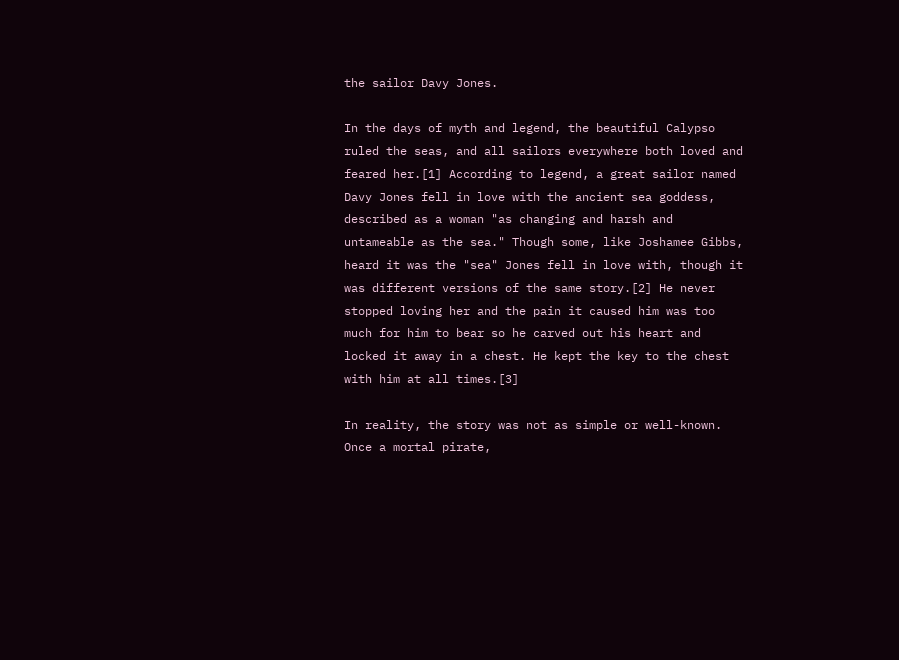the sailor Davy Jones.

In the days of myth and legend, the beautiful Calypso ruled the seas, and all sailors everywhere both loved and feared her.[1] According to legend, a great sailor named Davy Jones fell in love with the ancient sea goddess, described as a woman "as changing and harsh and untameable as the sea." Though some, like Joshamee Gibbs, heard it was the "sea" Jones fell in love with, though it was different versions of the same story.[2] He never stopped loving her and the pain it caused him was too much for him to bear so he carved out his heart and locked it away in a chest. He kept the key to the chest with him at all times.[3]

In reality, the story was not as simple or well-known. Once a mortal pirate,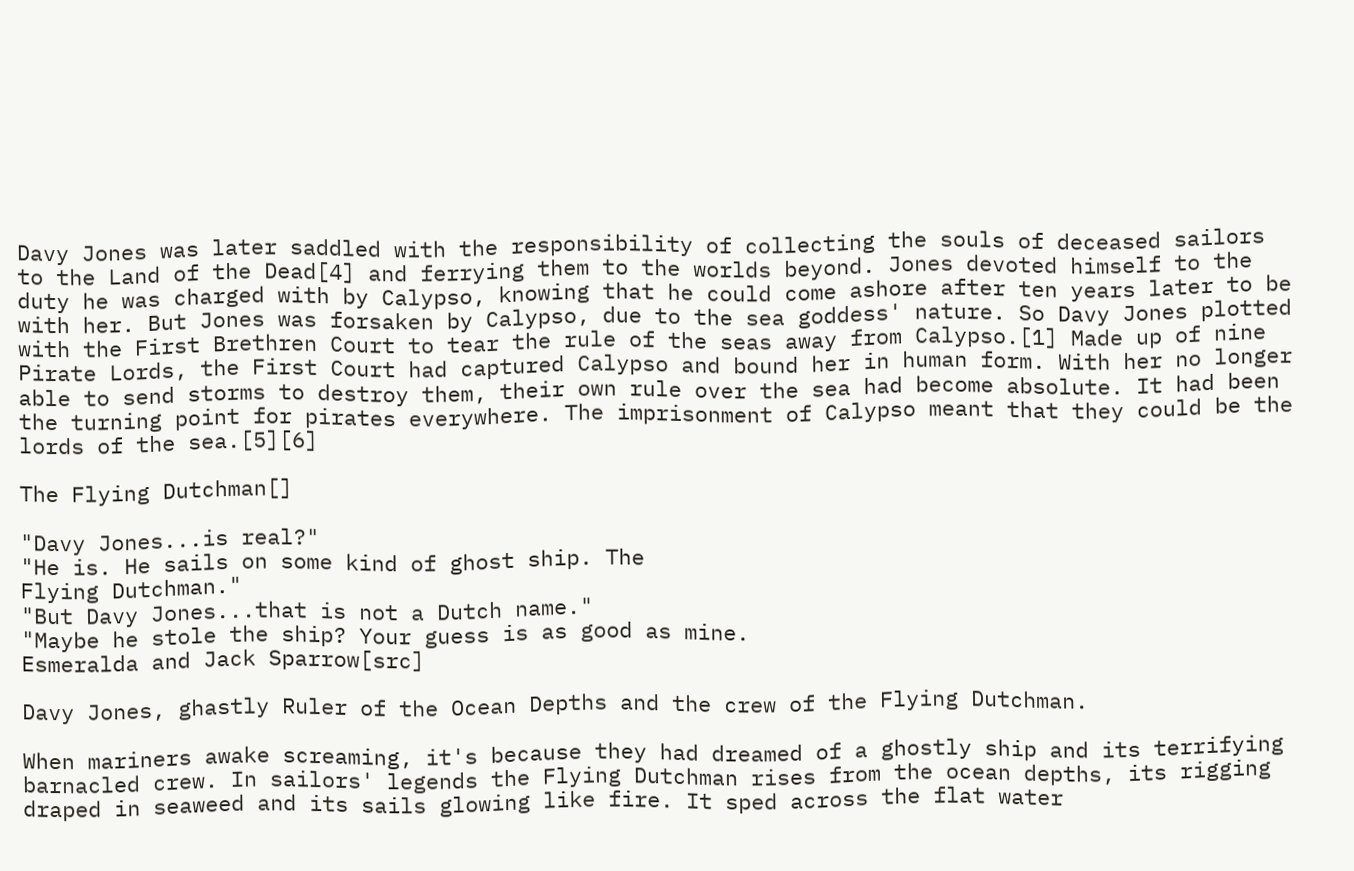Davy Jones was later saddled with the responsibility of collecting the souls of deceased sailors to the Land of the Dead[4] and ferrying them to the worlds beyond. Jones devoted himself to the duty he was charged with by Calypso, knowing that he could come ashore after ten years later to be with her. But Jones was forsaken by Calypso, due to the sea goddess' nature. So Davy Jones plotted with the First Brethren Court to tear the rule of the seas away from Calypso.[1] Made up of nine Pirate Lords, the First Court had captured Calypso and bound her in human form. With her no longer able to send storms to destroy them, their own rule over the sea had become absolute. It had been the turning point for pirates everywhere. The imprisonment of Calypso meant that they could be the lords of the sea.[5][6]

The Flying Dutchman[]

"Davy Jones...is real?"
"He is. He sails on some kind of ghost ship. The
Flying Dutchman."
"But Davy Jones...that is not a Dutch name."
"Maybe he stole the ship? Your guess is as good as mine.
Esmeralda and Jack Sparrow[src]

Davy Jones, ghastly Ruler of the Ocean Depths and the crew of the Flying Dutchman.

When mariners awake screaming, it's because they had dreamed of a ghostly ship and its terrifying barnacled crew. In sailors' legends the Flying Dutchman rises from the ocean depths, its rigging draped in seaweed and its sails glowing like fire. It sped across the flat water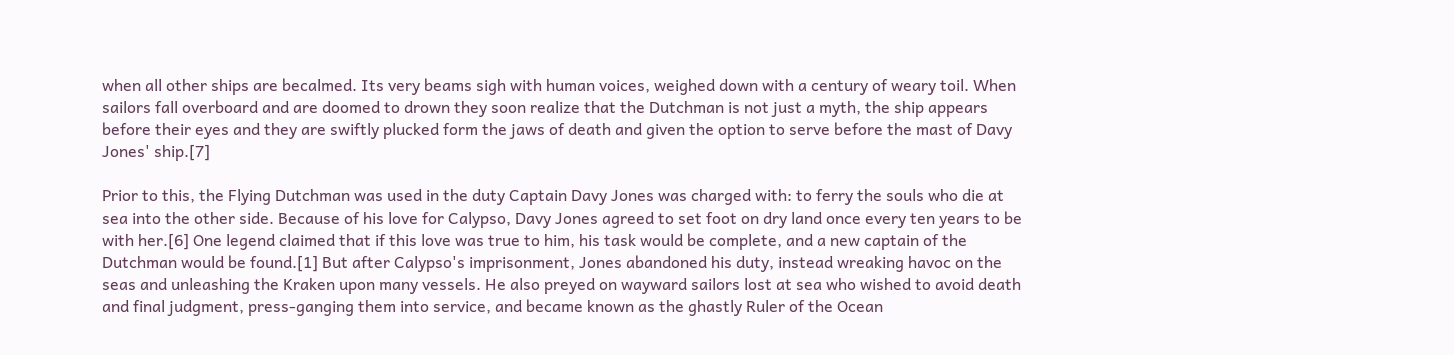when all other ships are becalmed. Its very beams sigh with human voices, weighed down with a century of weary toil. When sailors fall overboard and are doomed to drown they soon realize that the Dutchman is not just a myth, the ship appears before their eyes and they are swiftly plucked form the jaws of death and given the option to serve before the mast of Davy Jones' ship.[7]

Prior to this, the Flying Dutchman was used in the duty Captain Davy Jones was charged with: to ferry the souls who die at sea into the other side. Because of his love for Calypso, Davy Jones agreed to set foot on dry land once every ten years to be with her.[6] One legend claimed that if this love was true to him, his task would be complete, and a new captain of the Dutchman would be found.[1] But after Calypso's imprisonment, Jones abandoned his duty, instead wreaking havoc on the seas and unleashing the Kraken upon many vessels. He also preyed on wayward sailors lost at sea who wished to avoid death and final judgment, press-ganging them into service, and became known as the ghastly Ruler of the Ocean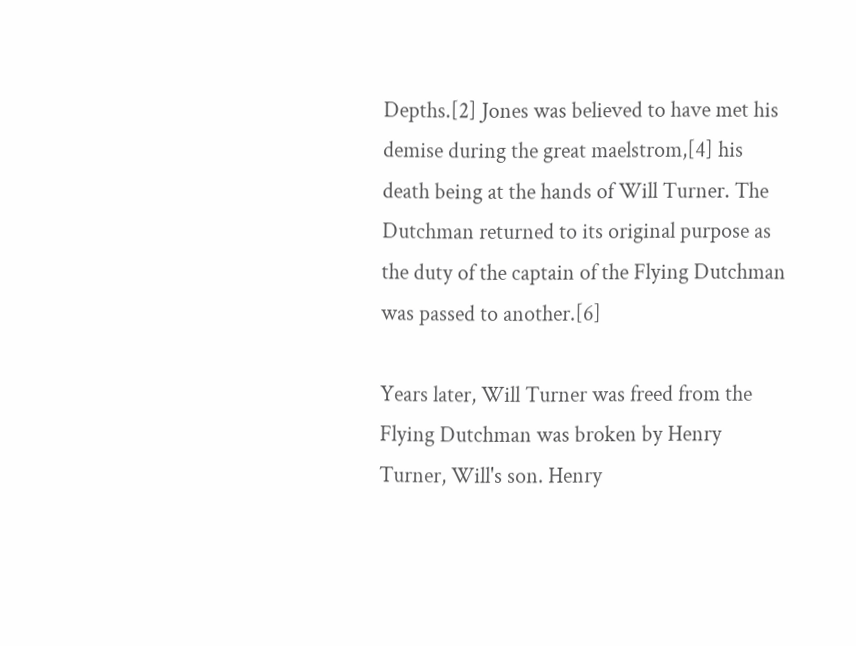Depths.[2] Jones was believed to have met his demise during the great maelstrom,[4] his death being at the hands of Will Turner. The Dutchman returned to its original purpose as the duty of the captain of the Flying Dutchman was passed to another.[6]

Years later, Will Turner was freed from the Flying Dutchman was broken by Henry Turner, Will's son. Henry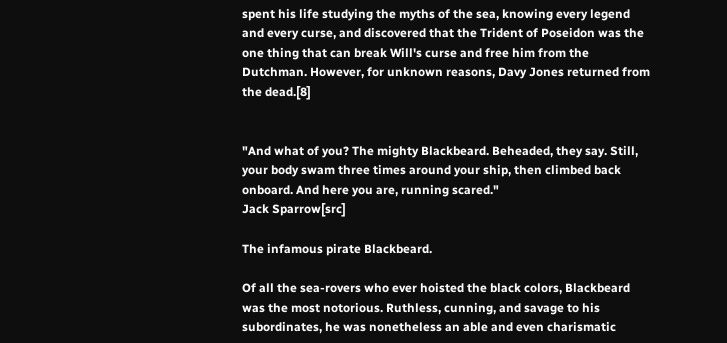spent his life studying the myths of the sea, knowing every legend and every curse, and discovered that the Trident of Poseidon was the one thing that can break Will's curse and free him from the Dutchman. However, for unknown reasons, Davy Jones returned from the dead.[8]


"And what of you? The mighty Blackbeard. Beheaded, they say. Still, your body swam three times around your ship, then climbed back onboard. And here you are, running scared."
Jack Sparrow[src]

The infamous pirate Blackbeard.

Of all the sea-rovers who ever hoisted the black colors, Blackbeard was the most notorious. Ruthless, cunning, and savage to his subordinates, he was nonetheless an able and even charismatic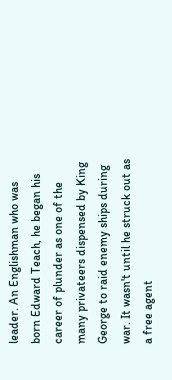leader. An Englishman who was born Edward Teach, he began his career of plunder as one of the many privateers dispensed by King George to raid enemy ships during war. It wasn't until he struck out as a free agent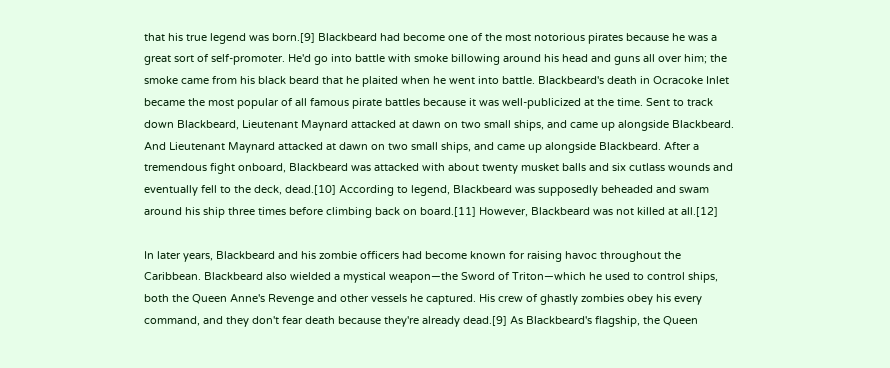that his true legend was born.[9] Blackbeard had become one of the most notorious pirates because he was a great sort of self-promoter. He'd go into battle with smoke billowing around his head and guns all over him; the smoke came from his black beard that he plaited when he went into battle. Blackbeard's death in Ocracoke Inlet became the most popular of all famous pirate battles because it was well-publicized at the time. Sent to track down Blackbeard, Lieutenant Maynard attacked at dawn on two small ships, and came up alongside Blackbeard. And Lieutenant Maynard attacked at dawn on two small ships, and came up alongside Blackbeard. After a tremendous fight onboard, Blackbeard was attacked with about twenty musket balls and six cutlass wounds and eventually fell to the deck, dead.[10] According to legend, Blackbeard was supposedly beheaded and swam around his ship three times before climbing back on board.[11] However, Blackbeard was not killed at all.[12]

In later years, Blackbeard and his zombie officers had become known for raising havoc throughout the Caribbean. Blackbeard also wielded a mystical weapon—the Sword of Triton—which he used to control ships, both the Queen Anne's Revenge and other vessels he captured. His crew of ghastly zombies obey his every command, and they don't fear death because they're already dead.[9] As Blackbeard's flagship, the Queen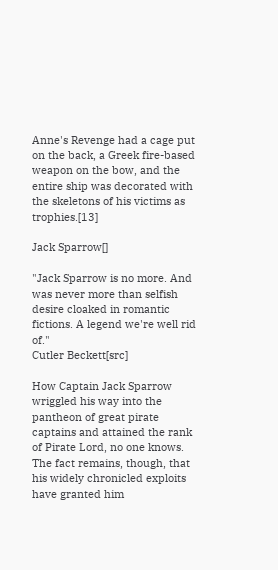Anne's Revenge had a cage put on the back, a Greek fire-based weapon on the bow, and the entire ship was decorated with the skeletons of his victims as trophies.[13]

Jack Sparrow[]

"Jack Sparrow is no more. And was never more than selfish desire cloaked in romantic fictions. A legend we're well rid of."
Cutler Beckett[src]

How Captain Jack Sparrow wriggled his way into the pantheon of great pirate captains and attained the rank of Pirate Lord, no one knows. The fact remains, though, that his widely chronicled exploits have granted him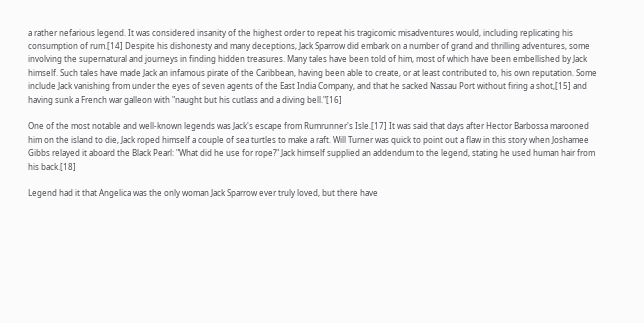a rather nefarious legend. It was considered insanity of the highest order to repeat his tragicomic misadventures would, including replicating his consumption of rum.[14] Despite his dishonesty and many deceptions, Jack Sparrow did embark on a number of grand and thrilling adventures, some involving the supernatural and journeys in finding hidden treasures. Many tales have been told of him, most of which have been embellished by Jack himself. Such tales have made Jack an infamous pirate of the Caribbean, having been able to create, or at least contributed to, his own reputation. Some include Jack vanishing from under the eyes of seven agents of the East India Company, and that he sacked Nassau Port without firing a shot,[15] and having sunk a French war galleon with "naught but his cutlass and a diving bell."[16]

One of the most notable and well-known legends was Jack's escape from Rumrunner's Isle.[17] It was said that days after Hector Barbossa marooned him on the island to die, Jack roped himself a couple of sea turtles to make a raft. Will Turner was quick to point out a flaw in this story when Joshamee Gibbs relayed it aboard the Black Pearl: "What did he use for rope?" Jack himself supplied an addendum to the legend, stating he used human hair from his back.[18]

Legend had it that Angelica was the only woman Jack Sparrow ever truly loved, but there have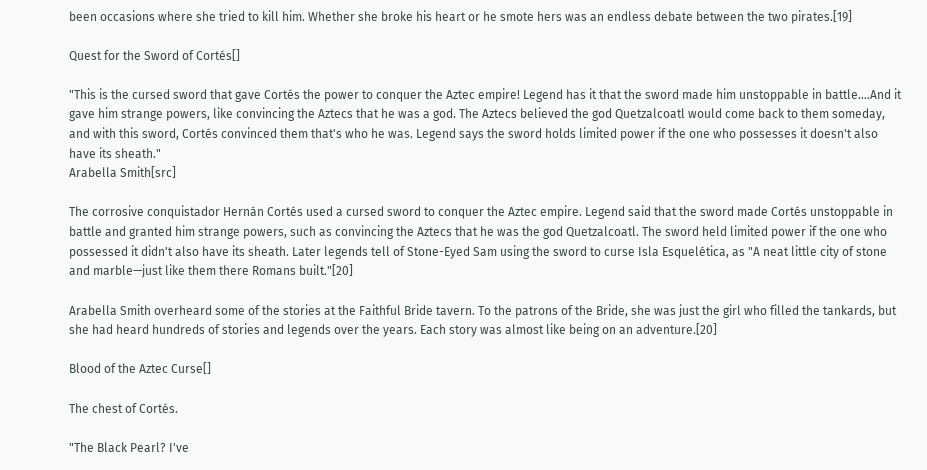been occasions where she tried to kill him. Whether she broke his heart or he smote hers was an endless debate between the two pirates.[19]

Quest for the Sword of Cortés[]

"This is the cursed sword that gave Cortés the power to conquer the Aztec empire! Legend has it that the sword made him unstoppable in battle....And it gave him strange powers, like convincing the Aztecs that he was a god. The Aztecs believed the god Quetzalcoatl would come back to them someday, and with this sword, Cortés convinced them that's who he was. Legend says the sword holds limited power if the one who possesses it doesn't also have its sheath."
Arabella Smith[src]

The corrosive conquistador Hernán Cortés used a cursed sword to conquer the Aztec empire. Legend said that the sword made Cortés unstoppable in battle and granted him strange powers, such as convincing the Aztecs that he was the god Quetzalcoatl. The sword held limited power if the one who possessed it didn't also have its sheath. Later legends tell of Stone-Eyed Sam using the sword to curse Isla Esquelética, as "A neat little city of stone and marble—just like them there Romans built."[20]

Arabella Smith overheard some of the stories at the Faithful Bride tavern. To the patrons of the Bride, she was just the girl who filled the tankards, but she had heard hundreds of stories and legends over the years. Each story was almost like being on an adventure.[20]

Blood of the Aztec Curse[]

The chest of Cortés.

"The Black Pearl? I've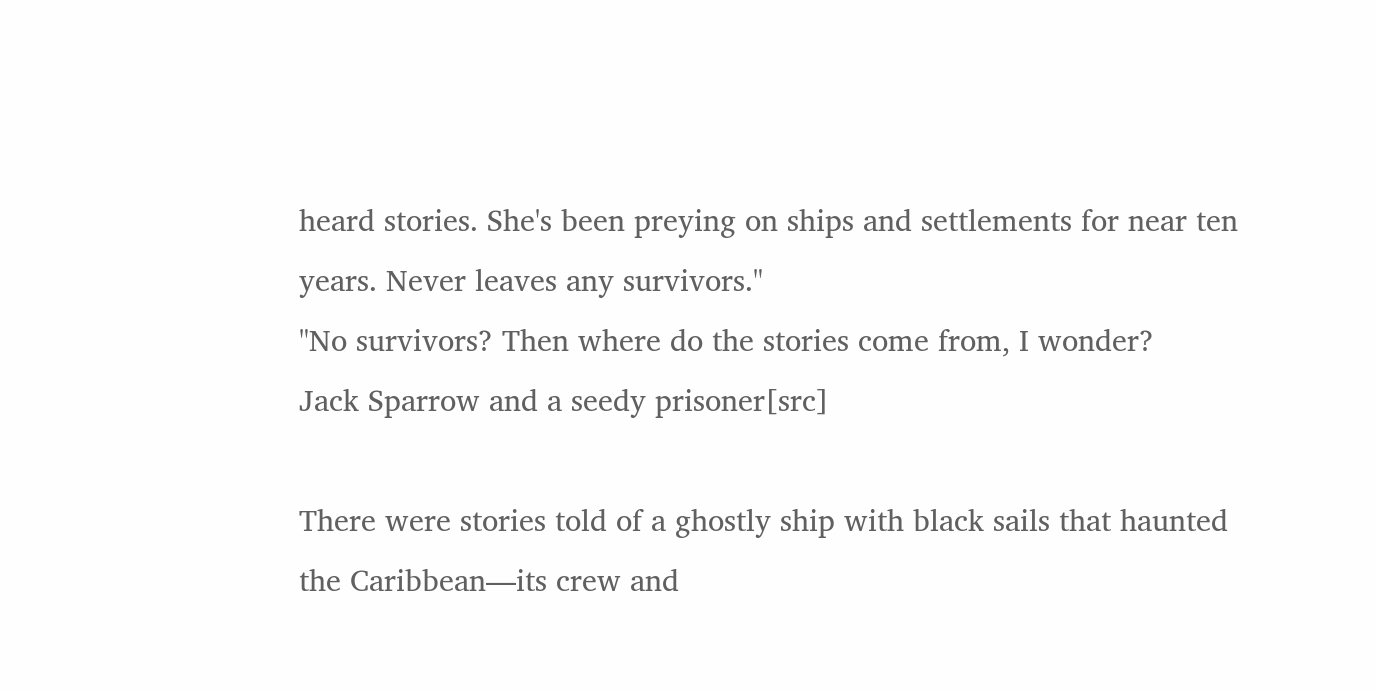heard stories. She's been preying on ships and settlements for near ten years. Never leaves any survivors."
"No survivors? Then where do the stories come from, I wonder?
Jack Sparrow and a seedy prisoner[src]

There were stories told of a ghostly ship with black sails that haunted the Caribbean—its crew and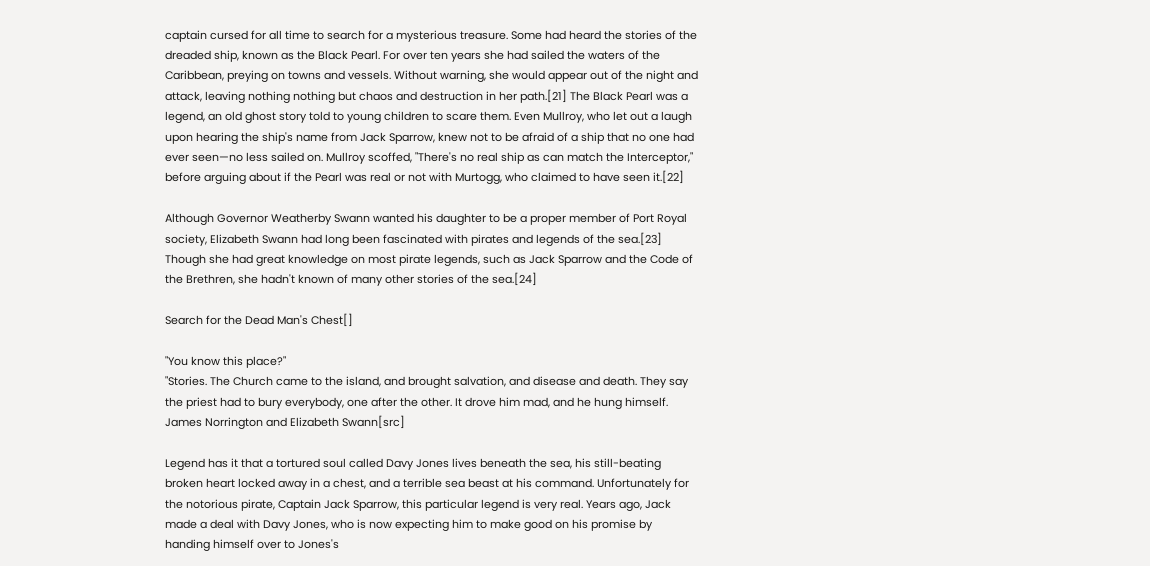captain cursed for all time to search for a mysterious treasure. Some had heard the stories of the dreaded ship, known as the Black Pearl. For over ten years she had sailed the waters of the Caribbean, preying on towns and vessels. Without warning, she would appear out of the night and attack, leaving nothing nothing but chaos and destruction in her path.[21] The Black Pearl was a legend, an old ghost story told to young children to scare them. Even Mullroy, who let out a laugh upon hearing the ship's name from Jack Sparrow, knew not to be afraid of a ship that no one had ever seen—no less sailed on. Mullroy scoffed, "There's no real ship as can match the Interceptor," before arguing about if the Pearl was real or not with Murtogg, who claimed to have seen it.[22]

Although Governor Weatherby Swann wanted his daughter to be a proper member of Port Royal society, Elizabeth Swann had long been fascinated with pirates and legends of the sea.[23] Though she had great knowledge on most pirate legends, such as Jack Sparrow and the Code of the Brethren, she hadn't known of many other stories of the sea.[24]

Search for the Dead Man's Chest[]

"You know this place?"
"Stories. The Church came to the island, and brought salvation, and disease and death. They say the priest had to bury everybody, one after the other. It drove him mad, and he hung himself.
James Norrington and Elizabeth Swann[src]

Legend has it that a tortured soul called Davy Jones lives beneath the sea, his still-beating broken heart locked away in a chest, and a terrible sea beast at his command. Unfortunately for the notorious pirate, Captain Jack Sparrow, this particular legend is very real. Years ago, Jack made a deal with Davy Jones, who is now expecting him to make good on his promise by handing himself over to Jones's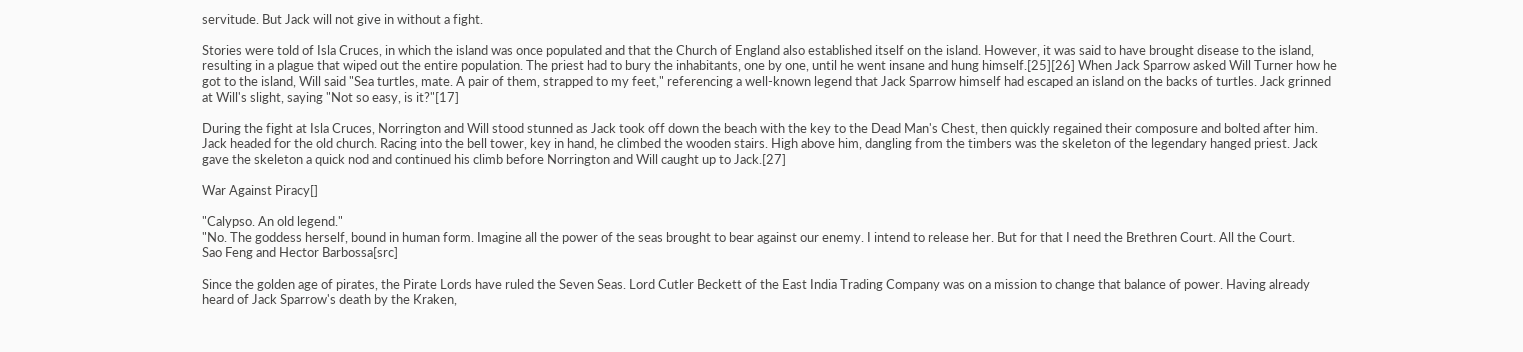servitude. But Jack will not give in without a fight.

Stories were told of Isla Cruces, in which the island was once populated and that the Church of England also established itself on the island. However, it was said to have brought disease to the island, resulting in a plague that wiped out the entire population. The priest had to bury the inhabitants, one by one, until he went insane and hung himself.[25][26] When Jack Sparrow asked Will Turner how he got to the island, Will said "Sea turtles, mate. A pair of them, strapped to my feet," referencing a well-known legend that Jack Sparrow himself had escaped an island on the backs of turtles. Jack grinned at Will's slight, saying "Not so easy, is it?"[17]

During the fight at Isla Cruces, Norrington and Will stood stunned as Jack took off down the beach with the key to the Dead Man's Chest, then quickly regained their composure and bolted after him. Jack headed for the old church. Racing into the bell tower, key in hand, he climbed the wooden stairs. High above him, dangling from the timbers was the skeleton of the legendary hanged priest. Jack gave the skeleton a quick nod and continued his climb before Norrington and Will caught up to Jack.[27]

War Against Piracy[]

"Calypso. An old legend."
"No. The goddess herself, bound in human form. Imagine all the power of the seas brought to bear against our enemy. I intend to release her. But for that I need the Brethren Court. All the Court.
Sao Feng and Hector Barbossa[src]

Since the golden age of pirates, the Pirate Lords have ruled the Seven Seas. Lord Cutler Beckett of the East India Trading Company was on a mission to change that balance of power. Having already heard of Jack Sparrow's death by the Kraken,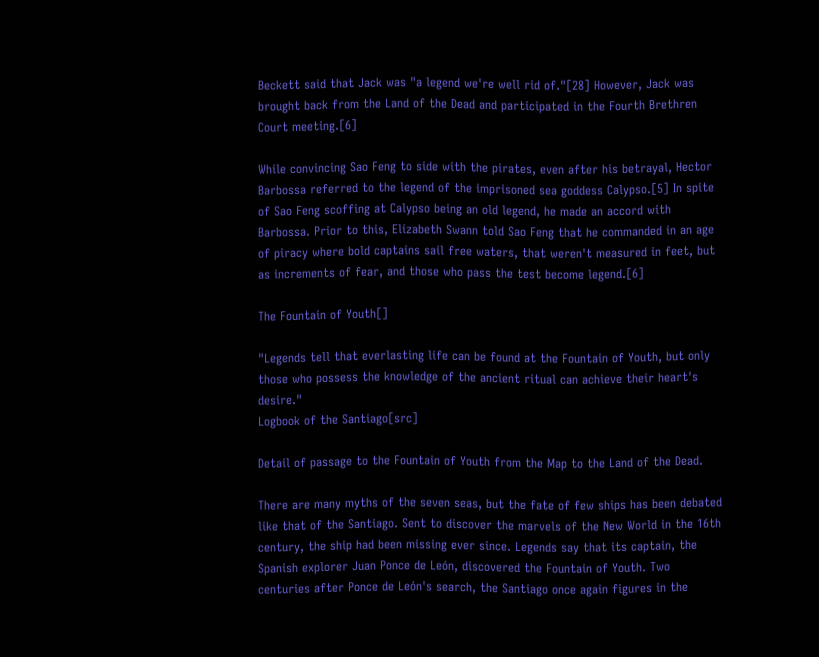Beckett said that Jack was "a legend we're well rid of."[28] However, Jack was brought back from the Land of the Dead and participated in the Fourth Brethren Court meeting.[6]

While convincing Sao Feng to side with the pirates, even after his betrayal, Hector Barbossa referred to the legend of the imprisoned sea goddess Calypso.[5] In spite of Sao Feng scoffing at Calypso being an old legend, he made an accord with Barbossa. Prior to this, Elizabeth Swann told Sao Feng that he commanded in an age of piracy where bold captains sail free waters, that weren't measured in feet, but as increments of fear, and those who pass the test become legend.[6]

The Fountain of Youth[]

"Legends tell that everlasting life can be found at the Fountain of Youth, but only those who possess the knowledge of the ancient ritual can achieve their heart's desire."
Logbook of the Santiago[src]

Detail of passage to the Fountain of Youth from the Map to the Land of the Dead.

There are many myths of the seven seas, but the fate of few ships has been debated like that of the Santiago. Sent to discover the marvels of the New World in the 16th century, the ship had been missing ever since. Legends say that its captain, the Spanish explorer Juan Ponce de León, discovered the Fountain of Youth. Two centuries after Ponce de León's search, the Santiago once again figures in the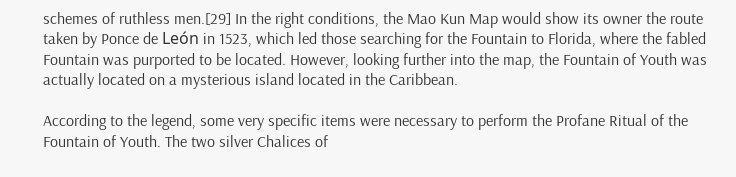schemes of ruthless men.[29] In the right conditions, the Mao Kun Map would show its owner the route taken by Ponce de León in 1523, which led those searching for the Fountain to Florida, where the fabled Fountain was purported to be located. However, looking further into the map, the Fountain of Youth was actually located on a mysterious island located in the Caribbean.

According to the legend, some very specific items were necessary to perform the Profane Ritual of the Fountain of Youth. The two silver Chalices of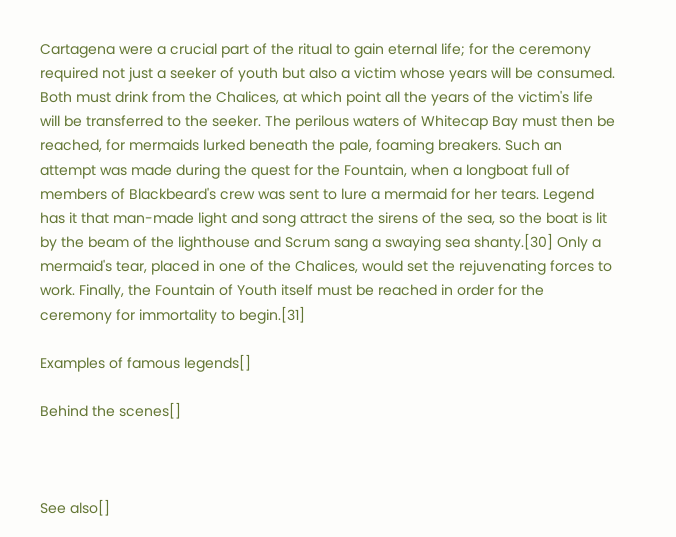Cartagena were a crucial part of the ritual to gain eternal life; for the ceremony required not just a seeker of youth but also a victim whose years will be consumed. Both must drink from the Chalices, at which point all the years of the victim's life will be transferred to the seeker. The perilous waters of Whitecap Bay must then be reached, for mermaids lurked beneath the pale, foaming breakers. Such an attempt was made during the quest for the Fountain, when a longboat full of members of Blackbeard's crew was sent to lure a mermaid for her tears. Legend has it that man-made light and song attract the sirens of the sea, so the boat is lit by the beam of the lighthouse and Scrum sang a swaying sea shanty.[30] Only a mermaid's tear, placed in one of the Chalices, would set the rejuvenating forces to work. Finally, the Fountain of Youth itself must be reached in order for the ceremony for immortality to begin.[31]

Examples of famous legends[]

Behind the scenes[]



See also[]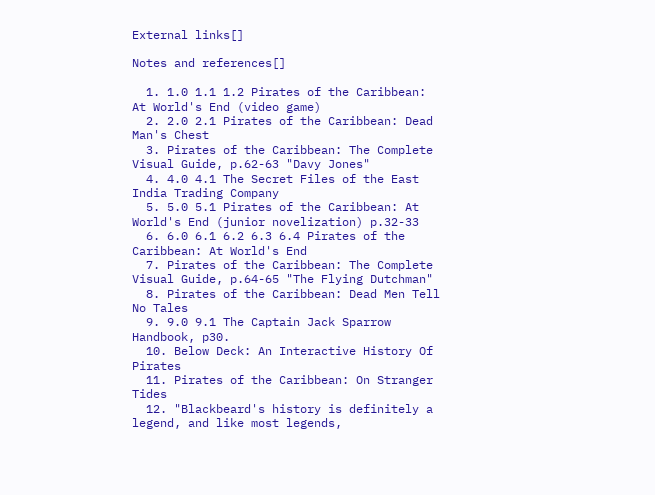External links[]

Notes and references[]

  1. 1.0 1.1 1.2 Pirates of the Caribbean: At World's End (video game)
  2. 2.0 2.1 Pirates of the Caribbean: Dead Man's Chest
  3. Pirates of the Caribbean: The Complete Visual Guide, p.62-63 "Davy Jones"
  4. 4.0 4.1 The Secret Files of the East India Trading Company
  5. 5.0 5.1 Pirates of the Caribbean: At World's End (junior novelization) p.32-33
  6. 6.0 6.1 6.2 6.3 6.4 Pirates of the Caribbean: At World's End
  7. Pirates of the Caribbean: The Complete Visual Guide, p.64-65 "The Flying Dutchman"
  8. Pirates of the Caribbean: Dead Men Tell No Tales
  9. 9.0 9.1 The Captain Jack Sparrow Handbook, p30.
  10. Below Deck: An Interactive History Of Pirates
  11. Pirates of the Caribbean: On Stranger Tides
  12. "Blackbeard's history is definitely a legend, and like most legends,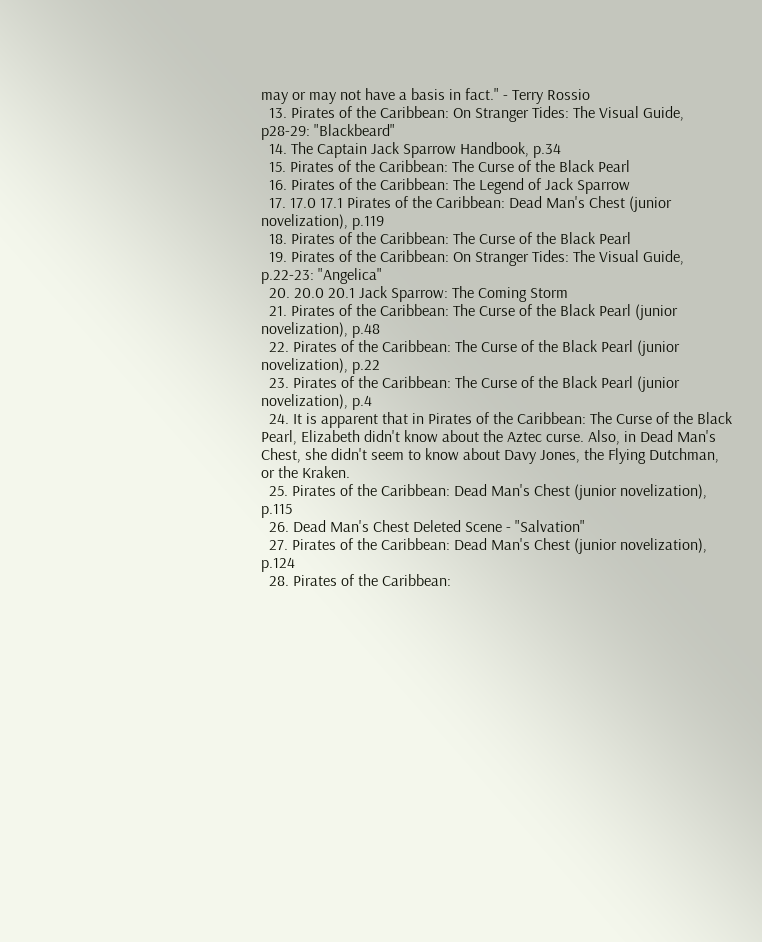may or may not have a basis in fact." - Terry Rossio
  13. Pirates of the Caribbean: On Stranger Tides: The Visual Guide, p28-29: "Blackbeard"
  14. The Captain Jack Sparrow Handbook, p.34
  15. Pirates of the Caribbean: The Curse of the Black Pearl
  16. Pirates of the Caribbean: The Legend of Jack Sparrow
  17. 17.0 17.1 Pirates of the Caribbean: Dead Man's Chest (junior novelization), p.119
  18. Pirates of the Caribbean: The Curse of the Black Pearl
  19. Pirates of the Caribbean: On Stranger Tides: The Visual Guide, p.22-23: "Angelica"
  20. 20.0 20.1 Jack Sparrow: The Coming Storm
  21. Pirates of the Caribbean: The Curse of the Black Pearl (junior novelization), p.48
  22. Pirates of the Caribbean: The Curse of the Black Pearl (junior novelization), p.22
  23. Pirates of the Caribbean: The Curse of the Black Pearl (junior novelization), p.4
  24. It is apparent that in Pirates of the Caribbean: The Curse of the Black Pearl, Elizabeth didn't know about the Aztec curse. Also, in Dead Man's Chest, she didn't seem to know about Davy Jones, the Flying Dutchman, or the Kraken.
  25. Pirates of the Caribbean: Dead Man's Chest (junior novelization), p.115
  26. Dead Man's Chest Deleted Scene - "Salvation"
  27. Pirates of the Caribbean: Dead Man's Chest (junior novelization), p.124
  28. Pirates of the Caribbean: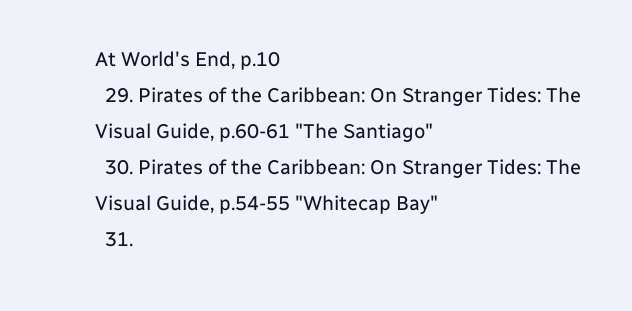At World's End, p.10
  29. Pirates of the Caribbean: On Stranger Tides: The Visual Guide, p.60-61 "The Santiago"
  30. Pirates of the Caribbean: On Stranger Tides: The Visual Guide, p.54-55 "Whitecap Bay"
  31.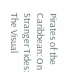Pirates of the Caribbean: On Stranger Tides: The Visual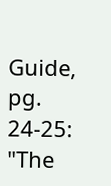Guide, pg. 24-25: "The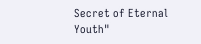Secret of Eternal Youth"